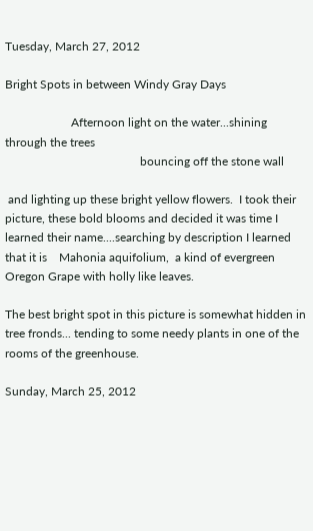Tuesday, March 27, 2012

Bright Spots in between Windy Gray Days

                      Afternoon light on the water...shining through the trees
                                             bouncing off the stone wall

 and lighting up these bright yellow flowers.  I took their picture, these bold blooms and decided it was time I learned their name....searching by description I learned that it is    Mahonia aquifolium,  a kind of evergreen Oregon Grape with holly like leaves.

The best bright spot in this picture is somewhat hidden in tree fronds... tending to some needy plants in one of the rooms of the greenhouse.

Sunday, March 25, 2012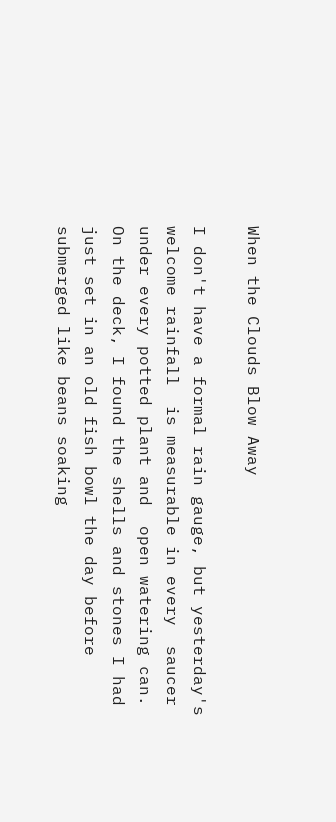When the Clouds Blow Away

I don't have a formal rain gauge, but yesterday's welcome rainfall  is measurable in every  saucer under every potted plant and  open watering can.  On the deck, I found the shells and stones I had just set in an old fish bowl the day before submerged like beans soaking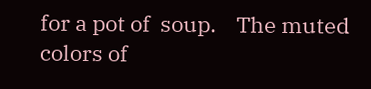for a pot of  soup.    The muted colors of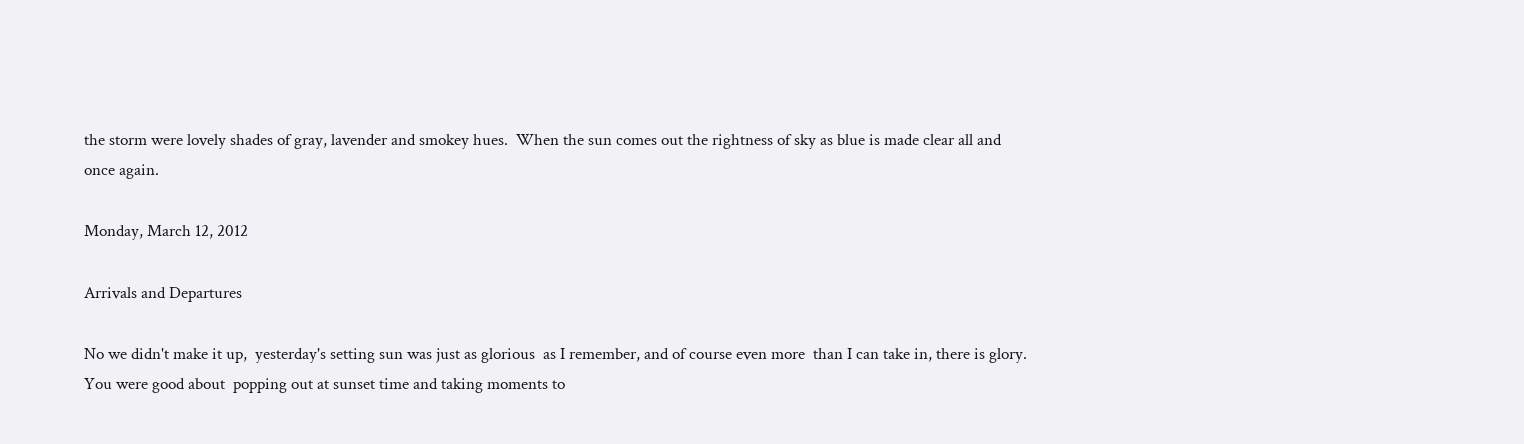the storm were lovely shades of gray, lavender and smokey hues.  When the sun comes out the rightness of sky as blue is made clear all and once again.

Monday, March 12, 2012

Arrivals and Departures

No we didn't make it up,  yesterday's setting sun was just as glorious  as I remember, and of course even more  than I can take in, there is glory. You were good about  popping out at sunset time and taking moments to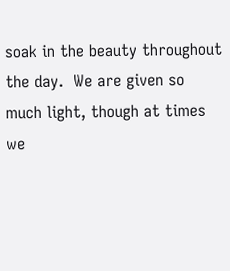soak in the beauty throughout the day.  We are given so much light, though at times we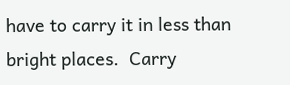have to carry it in less than bright places.  Carry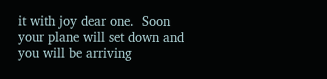it with joy dear one.  Soon your plane will set down and you will be arriving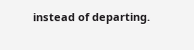instead of departing.